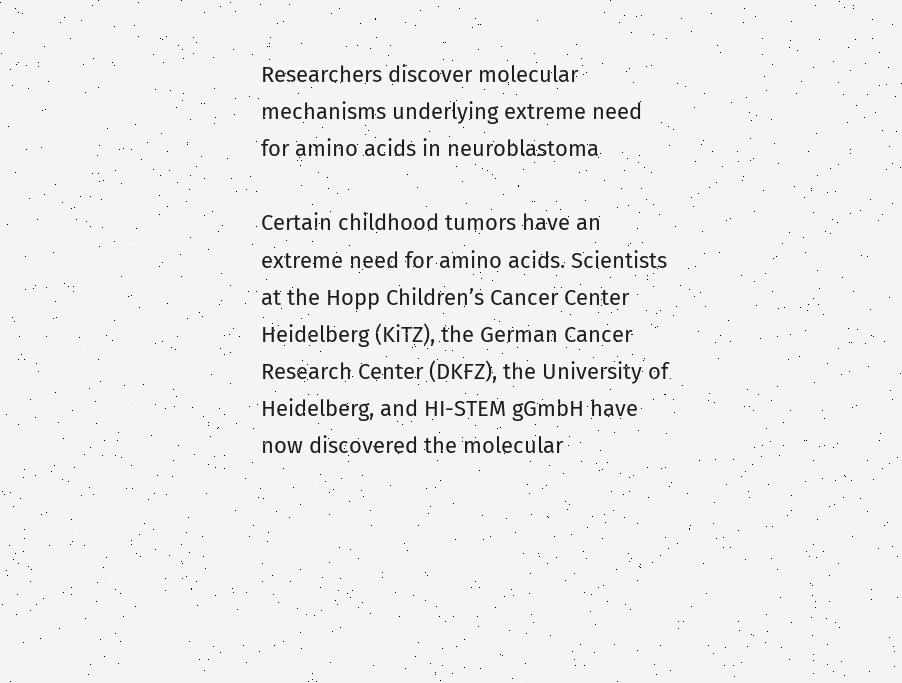Researchers discover molecular mechanisms underlying extreme need for amino acids in neuroblastoma

Certain childhood tumors have an extreme need for amino acids. Scientists at the Hopp Children’s Cancer Center Heidelberg (KiTZ), the German Cancer Research Center (DKFZ), the University of Heidelberg, and HI-STEM gGmbH have now discovered the molecular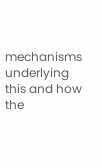mechanisms underlying this and how the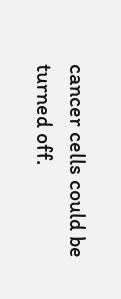cancer cells could be turned off.